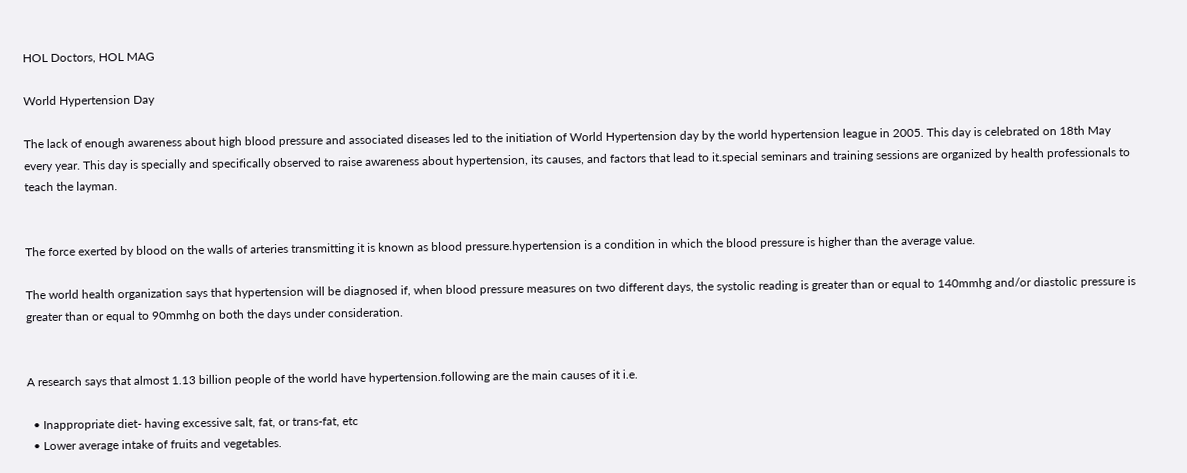HOL Doctors, HOL MAG

World Hypertension Day

The lack of enough awareness about high blood pressure and associated diseases led to the initiation of World Hypertension day by the world hypertension league in 2005. This day is celebrated on 18th May every year. This day is specially and specifically observed to raise awareness about hypertension, its causes, and factors that lead to it.special seminars and training sessions are organized by health professionals to teach the layman.


The force exerted by blood on the walls of arteries transmitting it is known as blood pressure.hypertension is a condition in which the blood pressure is higher than the average value.

The world health organization says that hypertension will be diagnosed if, when blood pressure measures on two different days, the systolic reading is greater than or equal to 140mmhg and/or diastolic pressure is greater than or equal to 90mmhg on both the days under consideration.


A research says that almost 1.13 billion people of the world have hypertension.following are the main causes of it i.e.

  • Inappropriate diet- having excessive salt, fat, or trans-fat, etc
  • Lower average intake of fruits and vegetables.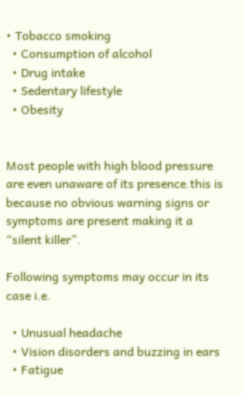• Tobacco smoking
  • Consumption of alcohol
  • Drug intake
  • Sedentary lifestyle
  • Obesity


Most people with high blood pressure are even unaware of its presence.this is because no obvious warning signs or symptoms are present making it a “silent killer”.

Following symptoms may occur in its case i.e.

  • Unusual headache
  • Vision disorders and buzzing in ears
  • Fatigue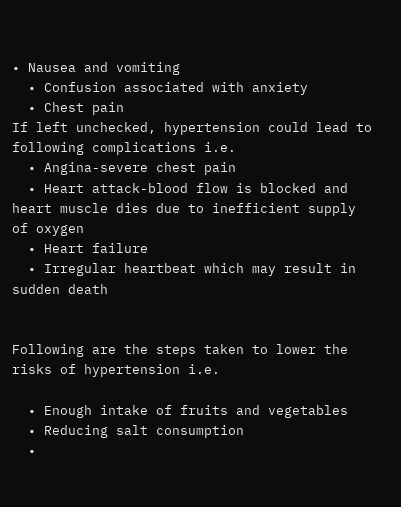• Nausea and vomiting
  • Confusion associated with anxiety
  • Chest pain
If left unchecked, hypertension could lead to following complications i.e.
  • Angina-severe chest pain
  • Heart attack-blood flow is blocked and heart muscle dies due to inefficient supply of oxygen
  • Heart failure
  • Irregular heartbeat which may result in sudden death


Following are the steps taken to lower the risks of hypertension i.e.

  • Enough intake of fruits and vegetables
  • Reducing salt consumption
  •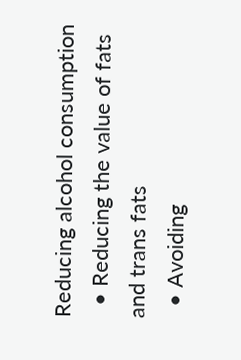Reducing alcohol consumption
  • Reducing the value of fats and trans fats
  • Avoiding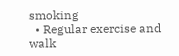smoking
  • Regular exercise and walk